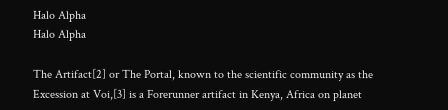Halo Alpha
Halo Alpha

The Artifact[2] or The Portal, known to the scientific community as the Excession at Voi,[3] is a Forerunner artifact in Kenya, Africa on planet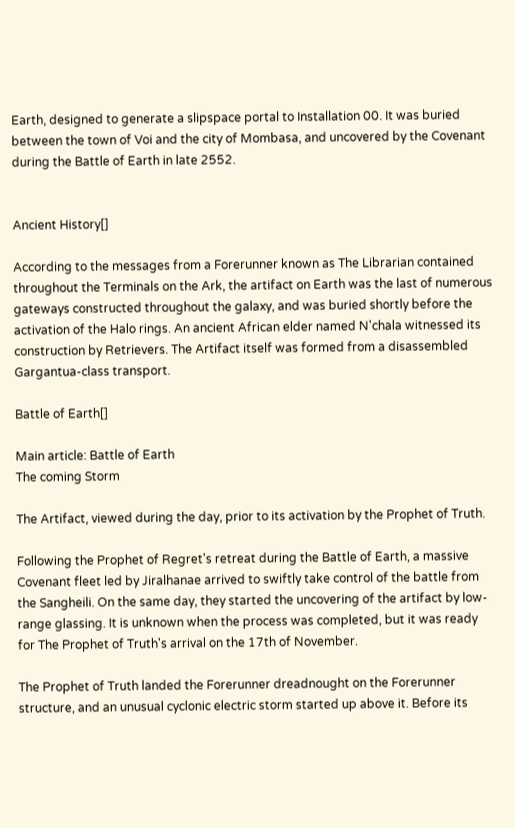Earth, designed to generate a slipspace portal to Installation 00. It was buried between the town of Voi and the city of Mombasa, and uncovered by the Covenant during the Battle of Earth in late 2552.


Ancient History[]

According to the messages from a Forerunner known as The Librarian contained throughout the Terminals on the Ark, the artifact on Earth was the last of numerous gateways constructed throughout the galaxy, and was buried shortly before the activation of the Halo rings. An ancient African elder named N'chala witnessed its construction by Retrievers. The Artifact itself was formed from a disassembled Gargantua-class transport.

Battle of Earth[]

Main article: Battle of Earth
The coming Storm

The Artifact, viewed during the day, prior to its activation by the Prophet of Truth.

Following the Prophet of Regret's retreat during the Battle of Earth, a massive Covenant fleet led by Jiralhanae arrived to swiftly take control of the battle from the Sangheili. On the same day, they started the uncovering of the artifact by low-range glassing. It is unknown when the process was completed, but it was ready for The Prophet of Truth's arrival on the 17th of November.

The Prophet of Truth landed the Forerunner dreadnought on the Forerunner structure, and an unusual cyclonic electric storm started up above it. Before its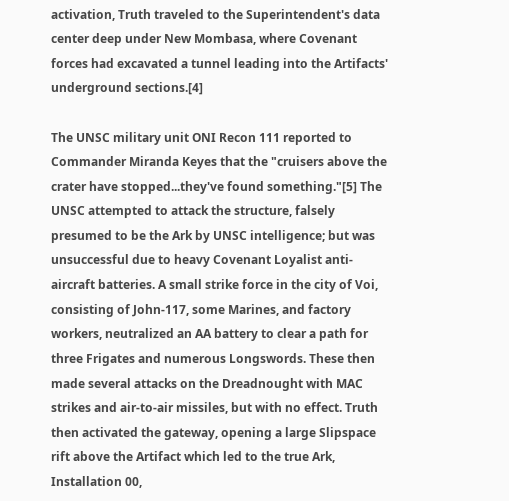activation, Truth traveled to the Superintendent's data center deep under New Mombasa, where Covenant forces had excavated a tunnel leading into the Artifacts' underground sections.[4]

The UNSC military unit ONI Recon 111 reported to Commander Miranda Keyes that the "cruisers above the crater have stopped...they've found something."[5] The UNSC attempted to attack the structure, falsely presumed to be the Ark by UNSC intelligence; but was unsuccessful due to heavy Covenant Loyalist anti-aircraft batteries. A small strike force in the city of Voi, consisting of John-117, some Marines, and factory workers, neutralized an AA battery to clear a path for three Frigates and numerous Longswords. These then made several attacks on the Dreadnought with MAC strikes and air-to-air missiles, but with no effect. Truth then activated the gateway, opening a large Slipspace rift above the Artifact which led to the true Ark, Installation 00,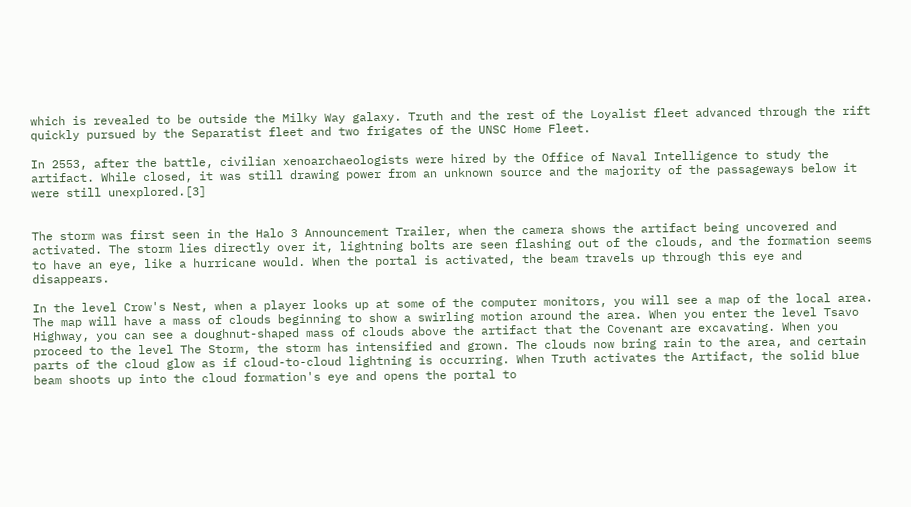which is revealed to be outside the Milky Way galaxy. Truth and the rest of the Loyalist fleet advanced through the rift quickly pursued by the Separatist fleet and two frigates of the UNSC Home Fleet.

In 2553, after the battle, civilian xenoarchaeologists were hired by the Office of Naval Intelligence to study the artifact. While closed, it was still drawing power from an unknown source and the majority of the passageways below it were still unexplored.[3]


The storm was first seen in the Halo 3 Announcement Trailer, when the camera shows the artifact being uncovered and activated. The storm lies directly over it, lightning bolts are seen flashing out of the clouds, and the formation seems to have an eye, like a hurricane would. When the portal is activated, the beam travels up through this eye and disappears.

In the level Crow's Nest, when a player looks up at some of the computer monitors, you will see a map of the local area. The map will have a mass of clouds beginning to show a swirling motion around the area. When you enter the level Tsavo Highway, you can see a doughnut-shaped mass of clouds above the artifact that the Covenant are excavating. When you proceed to the level The Storm, the storm has intensified and grown. The clouds now bring rain to the area, and certain parts of the cloud glow as if cloud-to-cloud lightning is occurring. When Truth activates the Artifact, the solid blue beam shoots up into the cloud formation's eye and opens the portal to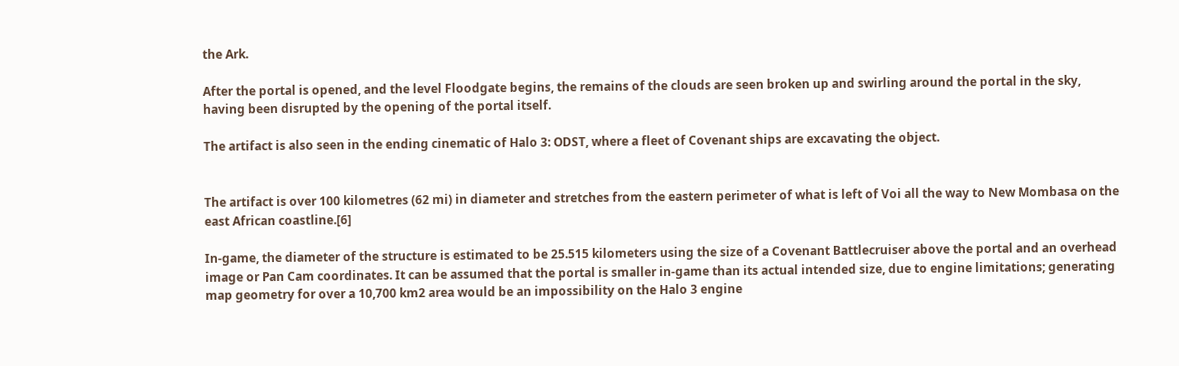the Ark.

After the portal is opened, and the level Floodgate begins, the remains of the clouds are seen broken up and swirling around the portal in the sky, having been disrupted by the opening of the portal itself.

The artifact is also seen in the ending cinematic of Halo 3: ODST, where a fleet of Covenant ships are excavating the object.


The artifact is over 100 kilometres (62 mi) in diameter and stretches from the eastern perimeter of what is left of Voi all the way to New Mombasa on the east African coastline.[6]

In-game, the diameter of the structure is estimated to be 25.515 kilometers using the size of a Covenant Battlecruiser above the portal and an overhead image or Pan Cam coordinates. It can be assumed that the portal is smaller in-game than its actual intended size, due to engine limitations; generating map geometry for over a 10,700 km2 area would be an impossibility on the Halo 3 engine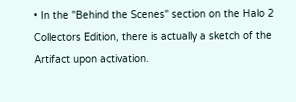• In the "Behind the Scenes" section on the Halo 2 Collectors Edition, there is actually a sketch of the Artifact upon activation.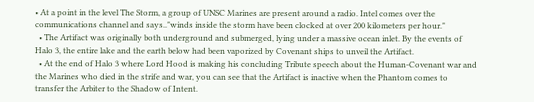• At a point in the level The Storm, a group of UNSC Marines are present around a radio. Intel comes over the communications channel and says.."winds inside the storm have been clocked at over 200 kilometers per hour."
  • The Artifact was originally both underground and submerged, lying under a massive ocean inlet. By the events of Halo 3, the entire lake and the earth below had been vaporized by Covenant ships to unveil the Artifact.
  • At the end of Halo 3 where Lord Hood is making his concluding Tribute speech about the Human-Covenant war and the Marines who died in the strife and war, you can see that the Artifact is inactive when the Phantom comes to transfer the Arbiter to the Shadow of Intent.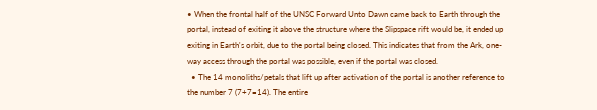• When the frontal half of the UNSC Forward Unto Dawn came back to Earth through the portal, instead of exiting it above the structure where the Slipspace rift would be, it ended up exiting in Earth's orbit, due to the portal being closed. This indicates that from the Ark, one-way access through the portal was possible, even if the portal was closed.
  • The 14 monoliths/petals that lift up after activation of the portal is another reference to the number 7 (7+7=14). The entire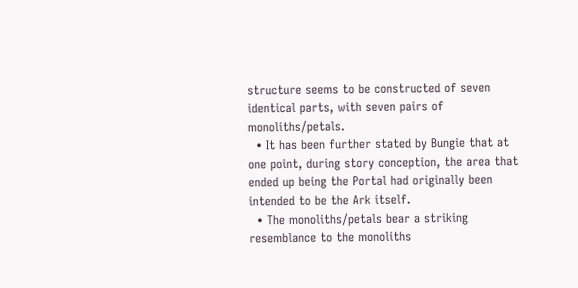structure seems to be constructed of seven identical parts, with seven pairs of monoliths/petals.
  • It has been further stated by Bungie that at one point, during story conception, the area that ended up being the Portal had originally been intended to be the Ark itself.
  • The monoliths/petals bear a striking resemblance to the monoliths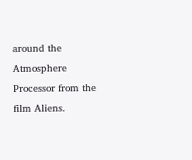around the Atmosphere Processor from the film Aliens.